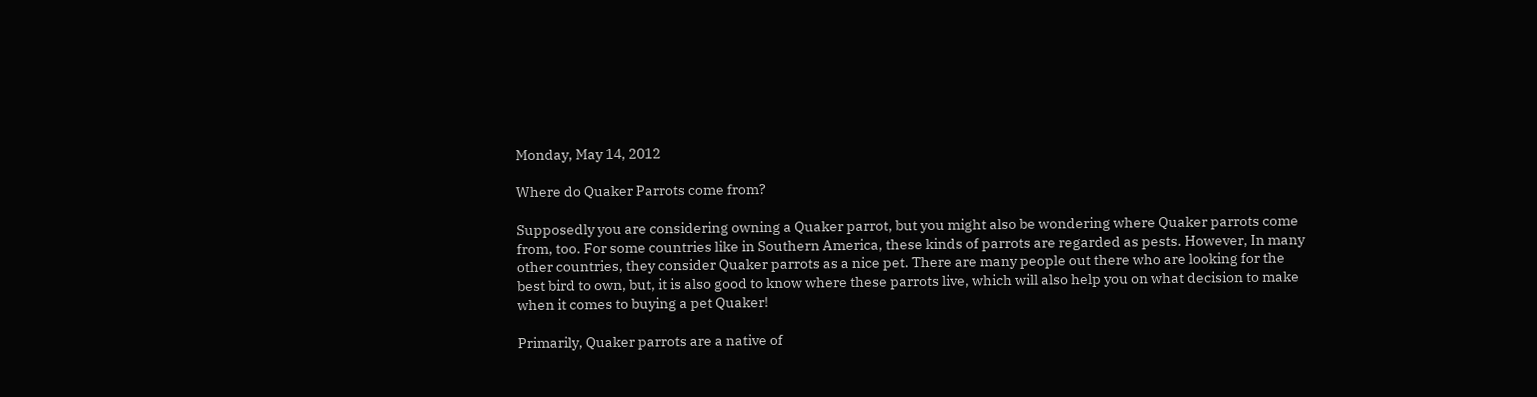Monday, May 14, 2012

Where do Quaker Parrots come from?

Supposedly you are considering owning a Quaker parrot, but you might also be wondering where Quaker parrots come from, too. For some countries like in Southern America, these kinds of parrots are regarded as pests. However, In many other countries, they consider Quaker parrots as a nice pet. There are many people out there who are looking for the best bird to own, but, it is also good to know where these parrots live, which will also help you on what decision to make when it comes to buying a pet Quaker!

Primarily, Quaker parrots are a native of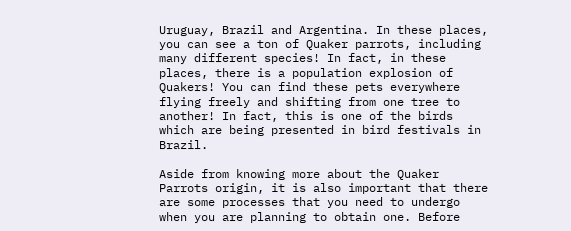Uruguay, Brazil and Argentina. In these places, you can see a ton of Quaker parrots, including many different species! In fact, in these places, there is a population explosion of Quakers! You can find these pets everywhere flying freely and shifting from one tree to another! In fact, this is one of the birds which are being presented in bird festivals in Brazil.

Aside from knowing more about the Quaker Parrots origin, it is also important that there are some processes that you need to undergo when you are planning to obtain one. Before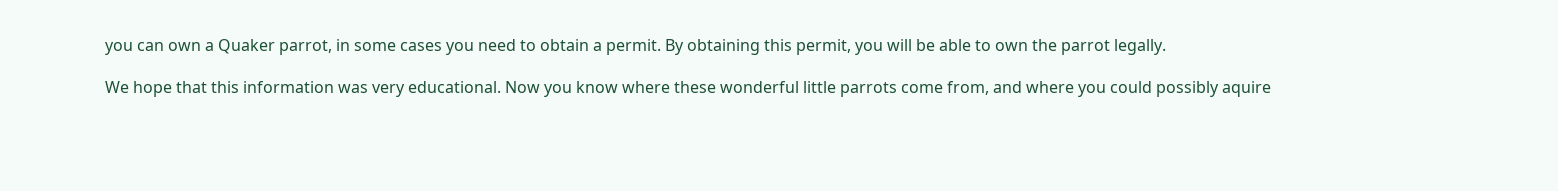you can own a Quaker parrot, in some cases you need to obtain a permit. By obtaining this permit, you will be able to own the parrot legally.

We hope that this information was very educational. Now you know where these wonderful little parrots come from, and where you could possibly aquire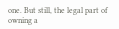one. But still, the legal part of owning a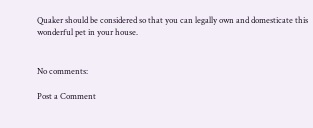Quaker should be considered so that you can legally own and domesticate this wonderful pet in your house.


No comments:

Post a Comment